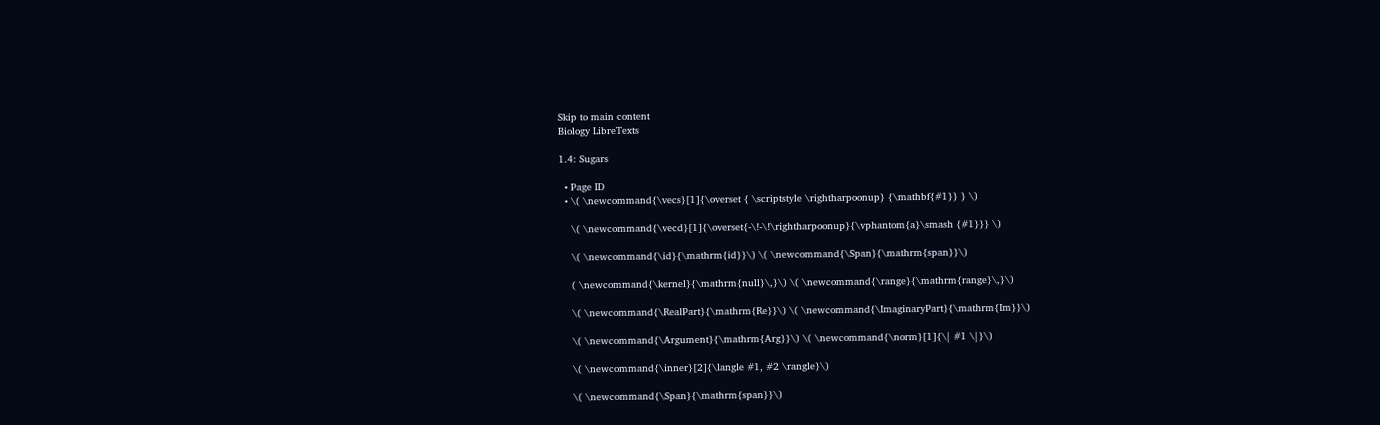Skip to main content
Biology LibreTexts

1.4: Sugars

  • Page ID
  • \( \newcommand{\vecs}[1]{\overset { \scriptstyle \rightharpoonup} {\mathbf{#1}} } \)

    \( \newcommand{\vecd}[1]{\overset{-\!-\!\rightharpoonup}{\vphantom{a}\smash {#1}}} \)

    \( \newcommand{\id}{\mathrm{id}}\) \( \newcommand{\Span}{\mathrm{span}}\)

    ( \newcommand{\kernel}{\mathrm{null}\,}\) \( \newcommand{\range}{\mathrm{range}\,}\)

    \( \newcommand{\RealPart}{\mathrm{Re}}\) \( \newcommand{\ImaginaryPart}{\mathrm{Im}}\)

    \( \newcommand{\Argument}{\mathrm{Arg}}\) \( \newcommand{\norm}[1]{\| #1 \|}\)

    \( \newcommand{\inner}[2]{\langle #1, #2 \rangle}\)

    \( \newcommand{\Span}{\mathrm{span}}\)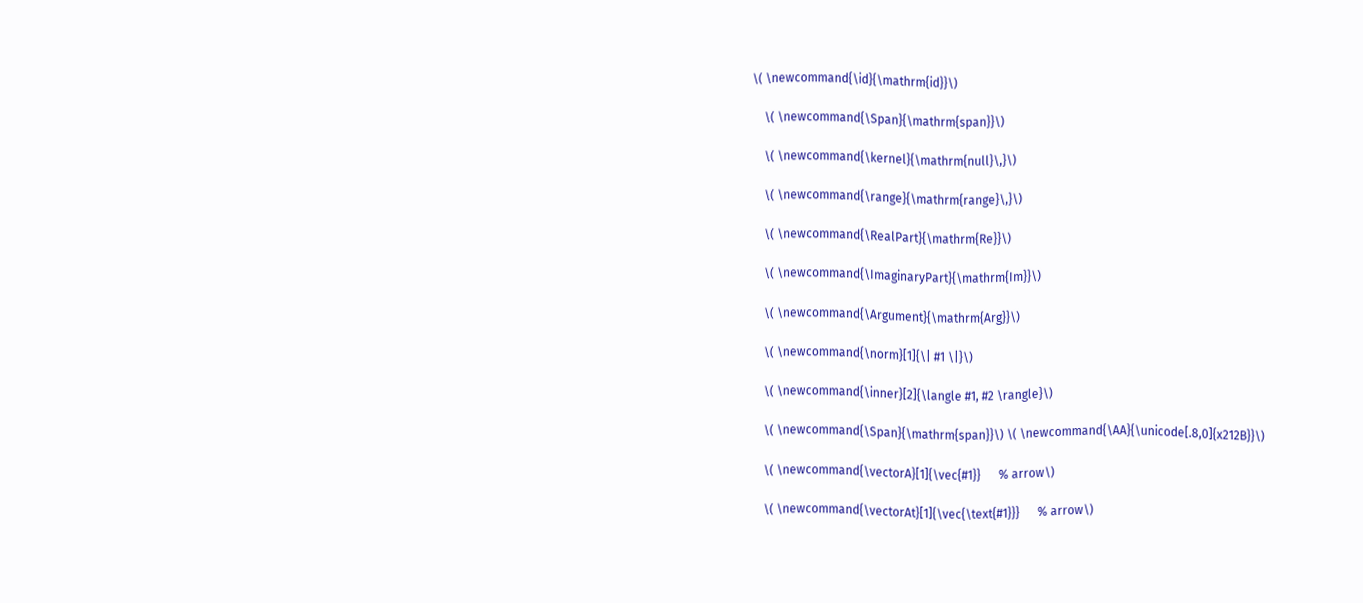\( \newcommand{\id}{\mathrm{id}}\)

    \( \newcommand{\Span}{\mathrm{span}}\)

    \( \newcommand{\kernel}{\mathrm{null}\,}\)

    \( \newcommand{\range}{\mathrm{range}\,}\)

    \( \newcommand{\RealPart}{\mathrm{Re}}\)

    \( \newcommand{\ImaginaryPart}{\mathrm{Im}}\)

    \( \newcommand{\Argument}{\mathrm{Arg}}\)

    \( \newcommand{\norm}[1]{\| #1 \|}\)

    \( \newcommand{\inner}[2]{\langle #1, #2 \rangle}\)

    \( \newcommand{\Span}{\mathrm{span}}\) \( \newcommand{\AA}{\unicode[.8,0]{x212B}}\)

    \( \newcommand{\vectorA}[1]{\vec{#1}}      % arrow\)

    \( \newcommand{\vectorAt}[1]{\vec{\text{#1}}}      % arrow\)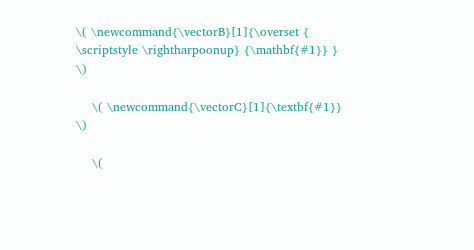\( \newcommand{\vectorB}[1]{\overset { \scriptstyle \rightharpoonup} {\mathbf{#1}} } \)

    \( \newcommand{\vectorC}[1]{\textbf{#1}} \)

    \(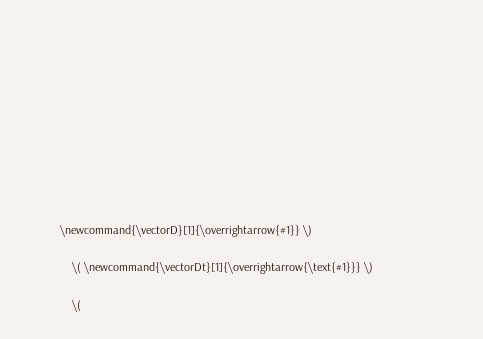\newcommand{\vectorD}[1]{\overrightarrow{#1}} \)

    \( \newcommand{\vectorDt}[1]{\overrightarrow{\text{#1}}} \)

    \(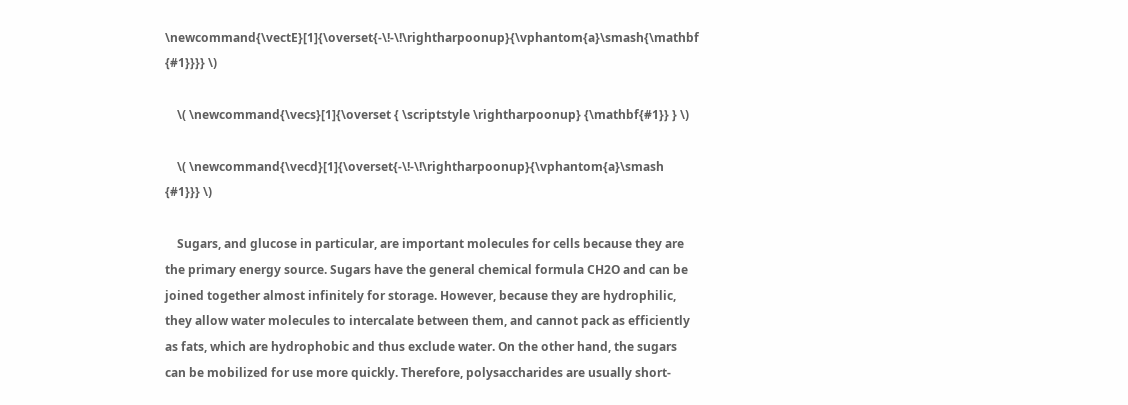\newcommand{\vectE}[1]{\overset{-\!-\!\rightharpoonup}{\vphantom{a}\smash{\mathbf {#1}}}} \)

    \( \newcommand{\vecs}[1]{\overset { \scriptstyle \rightharpoonup} {\mathbf{#1}} } \)

    \( \newcommand{\vecd}[1]{\overset{-\!-\!\rightharpoonup}{\vphantom{a}\smash {#1}}} \)

    Sugars, and glucose in particular, are important molecules for cells because they are the primary energy source. Sugars have the general chemical formula CH2O and can be joined together almost infinitely for storage. However, because they are hydrophilic, they allow water molecules to intercalate between them, and cannot pack as efficiently as fats, which are hydrophobic and thus exclude water. On the other hand, the sugars can be mobilized for use more quickly. Therefore, polysaccharides are usually short-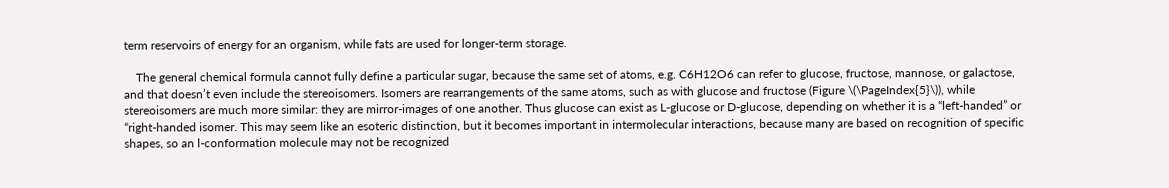term reservoirs of energy for an organism, while fats are used for longer-term storage.

    The general chemical formula cannot fully define a particular sugar, because the same set of atoms, e.g. C6H12O6 can refer to glucose, fructose, mannose, or galactose, and that doesn’t even include the stereoisomers. Isomers are rearrangements of the same atoms, such as with glucose and fructose (Figure \(\PageIndex{5}\)), while stereoisomers are much more similar: they are mirror-images of one another. Thus glucose can exist as L-glucose or D-glucose, depending on whether it is a “left-handed” or “right-handed isomer. This may seem like an esoteric distinction, but it becomes important in intermolecular interactions, because many are based on recognition of specific shapes, so an l-conformation molecule may not be recognized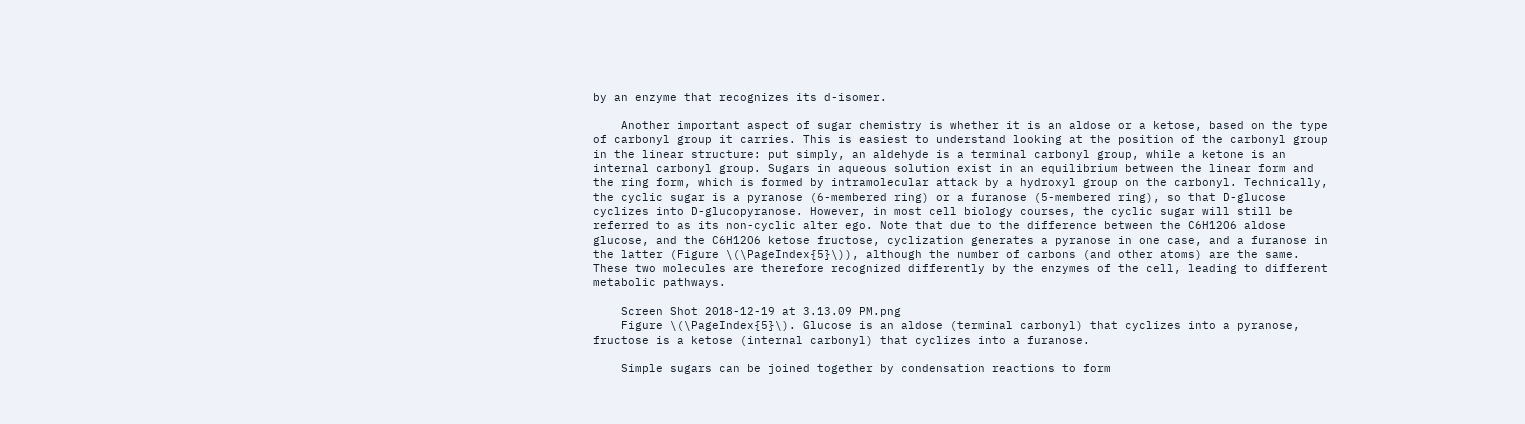by an enzyme that recognizes its d-isomer.

    Another important aspect of sugar chemistry is whether it is an aldose or a ketose, based on the type of carbonyl group it carries. This is easiest to understand looking at the position of the carbonyl group in the linear structure: put simply, an aldehyde is a terminal carbonyl group, while a ketone is an internal carbonyl group. Sugars in aqueous solution exist in an equilibrium between the linear form and the ring form, which is formed by intramolecular attack by a hydroxyl group on the carbonyl. Technically, the cyclic sugar is a pyranose (6-membered ring) or a furanose (5-membered ring), so that D-glucose cyclizes into D-glucopyranose. However, in most cell biology courses, the cyclic sugar will still be referred to as its non-cyclic alter ego. Note that due to the difference between the C6H12O6 aldose glucose, and the C6H12O6 ketose fructose, cyclization generates a pyranose in one case, and a furanose in the latter (Figure \(\PageIndex{5}\)), although the number of carbons (and other atoms) are the same. These two molecules are therefore recognized differently by the enzymes of the cell, leading to different metabolic pathways.

    Screen Shot 2018-12-19 at 3.13.09 PM.png
    Figure \(\PageIndex{5}\). Glucose is an aldose (terminal carbonyl) that cyclizes into a pyranose, fructose is a ketose (internal carbonyl) that cyclizes into a furanose.

    Simple sugars can be joined together by condensation reactions to form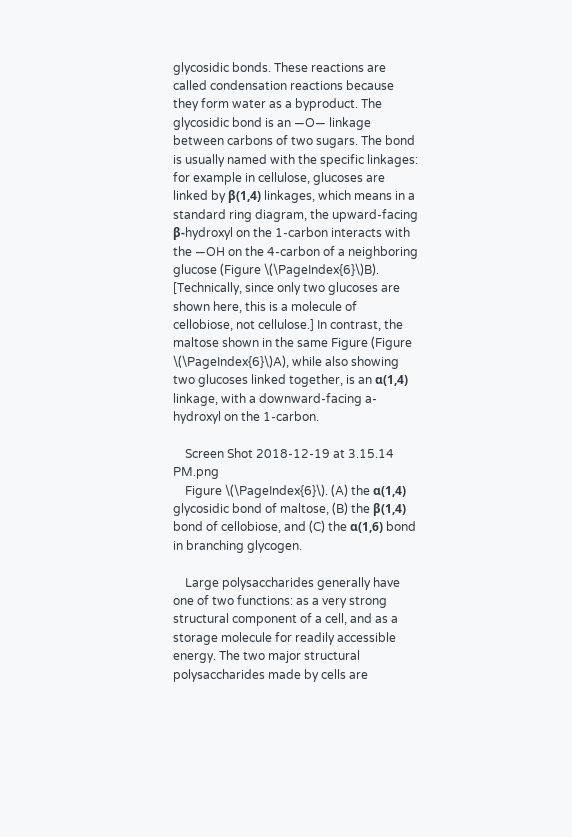glycosidic bonds. These reactions are called condensation reactions because they form water as a byproduct. The glycosidic bond is an —O— linkage between carbons of two sugars. The bond is usually named with the specific linkages: for example in cellulose, glucoses are linked by β(1,4) linkages, which means in a standard ring diagram, the upward-facing β-hydroxyl on the 1-carbon interacts with the —OH on the 4-carbon of a neighboring glucose (Figure \(\PageIndex{6}\)B). [Technically, since only two glucoses are shown here, this is a molecule of cellobiose, not cellulose.] In contrast, the maltose shown in the same Figure (Figure \(\PageIndex{6}\)A), while also showing two glucoses linked together, is an α(1,4) linkage, with a downward-facing a-hydroxyl on the 1-carbon.

    Screen Shot 2018-12-19 at 3.15.14 PM.png
    Figure \(\PageIndex{6}\). (A) the α(1,4) glycosidic bond of maltose, (B) the β(1,4) bond of cellobiose, and (C) the α(1,6) bond in branching glycogen.

    Large polysaccharides generally have one of two functions: as a very strong structural component of a cell, and as a storage molecule for readily accessible energy. The two major structural polysaccharides made by cells are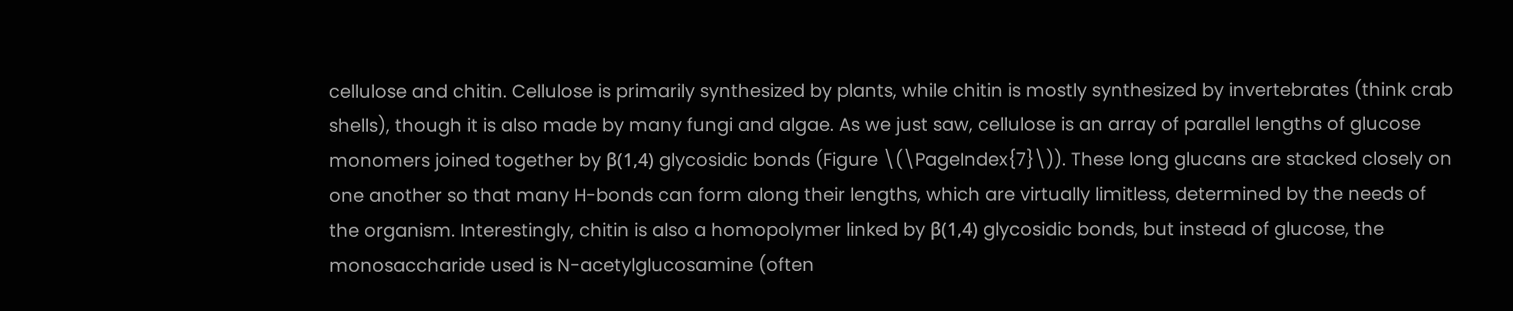cellulose and chitin. Cellulose is primarily synthesized by plants, while chitin is mostly synthesized by invertebrates (think crab shells), though it is also made by many fungi and algae. As we just saw, cellulose is an array of parallel lengths of glucose monomers joined together by β(1,4) glycosidic bonds (Figure \(\PageIndex{7}\)). These long glucans are stacked closely on one another so that many H-bonds can form along their lengths, which are virtually limitless, determined by the needs of the organism. Interestingly, chitin is also a homopolymer linked by β(1,4) glycosidic bonds, but instead of glucose, the monosaccharide used is N-acetylglucosamine (often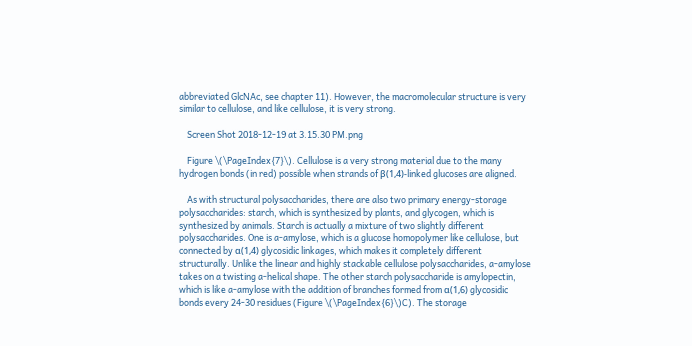abbreviated GlcNAc, see chapter 11). However, the macromolecular structure is very similar to cellulose, and like cellulose, it is very strong.

    Screen Shot 2018-12-19 at 3.15.30 PM.png

    Figure \(\PageIndex{7}\). Cellulose is a very strong material due to the many hydrogen bonds (in red) possible when strands of β(1,4)-linked glucoses are aligned.

    As with structural polysaccharides, there are also two primary energy-storage polysaccharides: starch, which is synthesized by plants, and glycogen, which is synthesized by animals. Starch is actually a mixture of two slightly different polysaccharides. One is a-amylose, which is a glucose homopolymer like cellulose, but connected by α(1,4) glycosidic linkages, which makes it completely different structurally. Unlike the linear and highly stackable cellulose polysaccharides, a-amylose takes on a twisting a-helical shape. The other starch polysaccharide is amylopectin, which is like a-amylose with the addition of branches formed from α(1,6) glycosidic bonds every 24-30 residues (Figure \(\PageIndex{6}\)C). The storage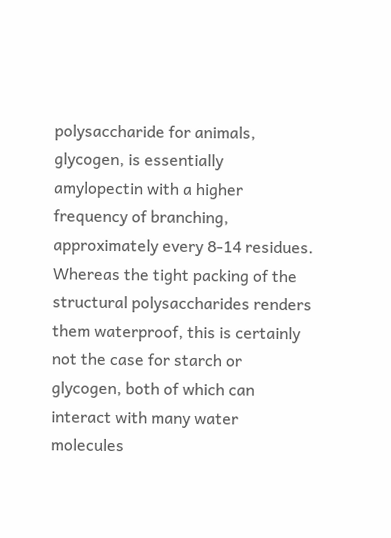polysaccharide for animals, glycogen, is essentially amylopectin with a higher frequency of branching, approximately every 8-14 residues. Whereas the tight packing of the structural polysaccharides renders them waterproof, this is certainly not the case for starch or glycogen, both of which can interact with many water molecules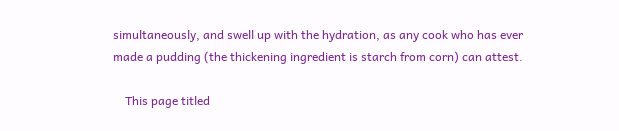simultaneously, and swell up with the hydration, as any cook who has ever made a pudding (the thickening ingredient is starch from corn) can attest.

    This page titled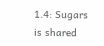1.4: Sugars is shared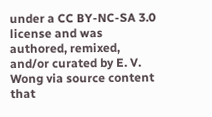under a CC BY-NC-SA 3.0 license and was authored, remixed, and/or curated by E. V. Wong via source content that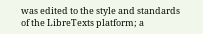was edited to the style and standards of the LibreTexts platform; a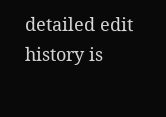detailed edit history is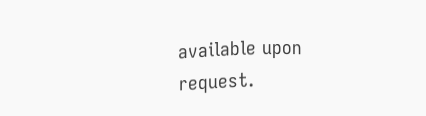available upon request.